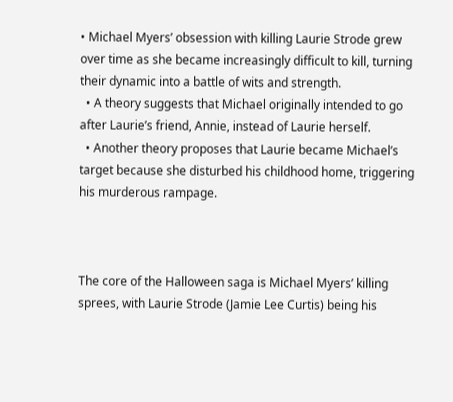• Michael Myers’ obsession with killing Laurie Strode grew over time as she became increasingly difficult to kill, turning their dynamic into a battle of wits and strength.
  • A theory suggests that Michael originally intended to go after Laurie’s friend, Annie, instead of Laurie herself.
  • Another theory proposes that Laurie became Michael’s target because she disturbed his childhood home, triggering his murderous rampage.



The core of the Halloween saga is Michael Myers’ killing sprees, with Laurie Strode (Jamie Lee Curtis) being his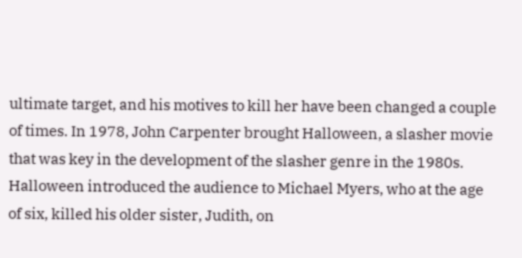ultimate target, and his motives to kill her have been changed a couple of times. In 1978, John Carpenter brought Halloween, a slasher movie that was key in the development of the slasher genre in the 1980s. Halloween introduced the audience to Michael Myers, who at the age of six, killed his older sister, Judith, on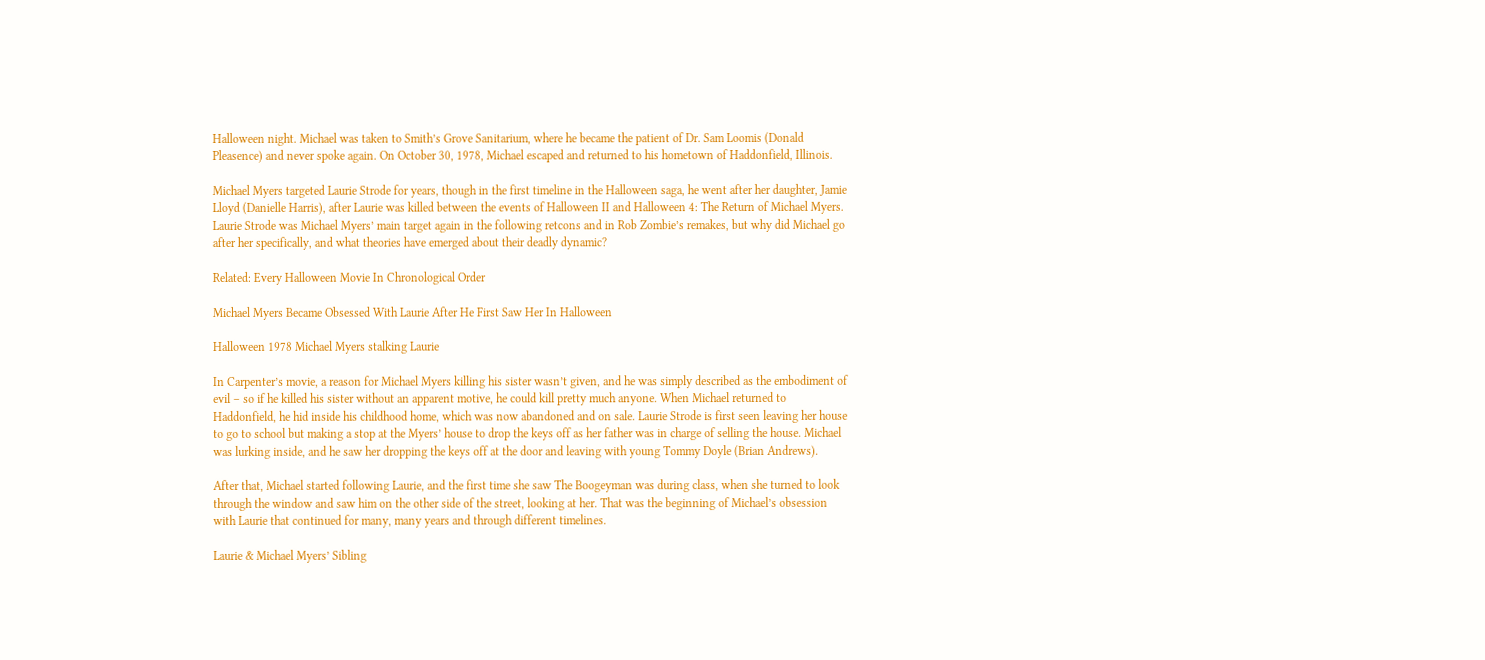Halloween night. Michael was taken to Smith’s Grove Sanitarium, where he became the patient of Dr. Sam Loomis (Donald Pleasence) and never spoke again. On October 30, 1978, Michael escaped and returned to his hometown of Haddonfield, Illinois.

Michael Myers targeted Laurie Strode for years, though in the first timeline in the Halloween saga, he went after her daughter, Jamie Lloyd (Danielle Harris), after Laurie was killed between the events of Halloween II and Halloween 4: The Return of Michael Myers. Laurie Strode was Michael Myers’ main target again in the following retcons and in Rob Zombie’s remakes, but why did Michael go after her specifically, and what theories have emerged about their deadly dynamic?

Related: Every Halloween Movie In Chronological Order

Michael Myers Became Obsessed With Laurie After He First Saw Her In Halloween

Halloween 1978 Michael Myers stalking Laurie

In Carpenter’s movie, a reason for Michael Myers killing his sister wasn’t given, and he was simply described as the embodiment of evil – so if he killed his sister without an apparent motive, he could kill pretty much anyone. When Michael returned to Haddonfield, he hid inside his childhood home, which was now abandoned and on sale. Laurie Strode is first seen leaving her house to go to school but making a stop at the Myers’ house to drop the keys off as her father was in charge of selling the house. Michael was lurking inside, and he saw her dropping the keys off at the door and leaving with young Tommy Doyle (Brian Andrews).

After that, Michael started following Laurie, and the first time she saw The Boogeyman was during class, when she turned to look through the window and saw him on the other side of the street, looking at her. That was the beginning of Michael’s obsession with Laurie that continued for many, many years and through different timelines.

Laurie & Michael Myers’ Sibling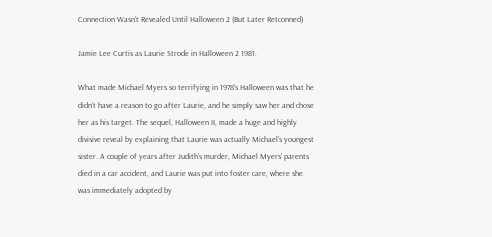Connection Wasn’t Revealed Until Halloween 2 (But Later Retconned)

Jamie Lee Curtis as Laurie Strode in Halloween 2 1981.

What made Michael Myers so terrifying in 1978’s Halloween was that he didn’t have a reason to go after Laurie, and he simply saw her and chose her as his target. The sequel, Halloween II, made a huge and highly divisive reveal by explaining that Laurie was actually Michael’s youngest sister. A couple of years after Judith’s murder, Michael Myers’ parents died in a car accident, and Laurie was put into foster care, where she was immediately adopted by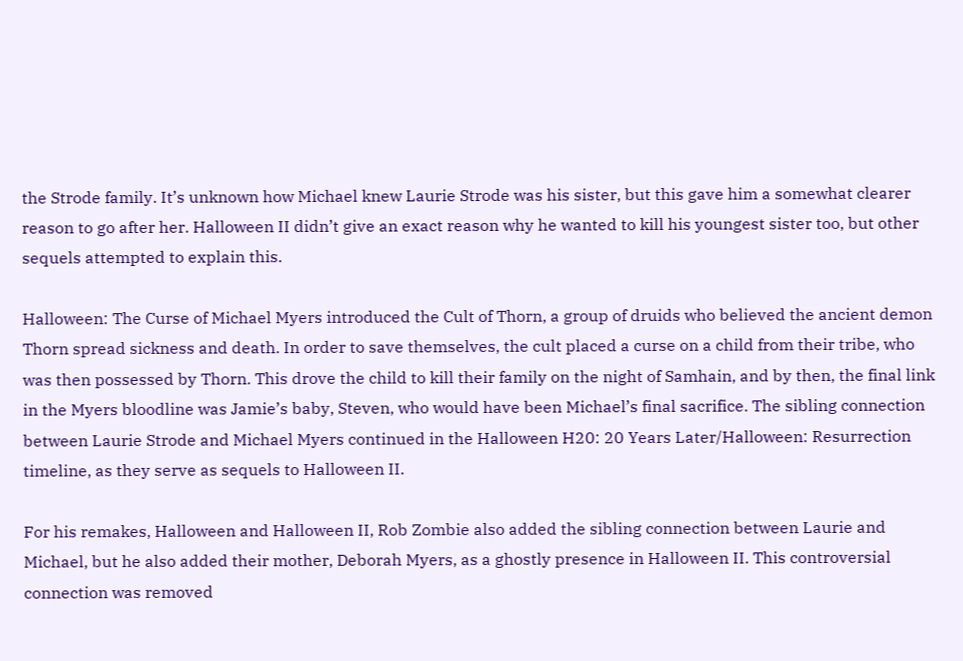the Strode family. It’s unknown how Michael knew Laurie Strode was his sister, but this gave him a somewhat clearer reason to go after her. Halloween II didn’t give an exact reason why he wanted to kill his youngest sister too, but other sequels attempted to explain this.

Halloween: The Curse of Michael Myers introduced the Cult of Thorn, a group of druids who believed the ancient demon Thorn spread sickness and death. In order to save themselves, the cult placed a curse on a child from their tribe, who was then possessed by Thorn. This drove the child to kill their family on the night of Samhain, and by then, the final link in the Myers bloodline was Jamie’s baby, Steven, who would have been Michael’s final sacrifice. The sibling connection between Laurie Strode and Michael Myers continued in the Halloween H20: 20 Years Later/Halloween: Resurrection timeline, as they serve as sequels to Halloween II.

For his remakes, Halloween and Halloween II, Rob Zombie also added the sibling connection between Laurie and Michael, but he also added their mother, Deborah Myers, as a ghostly presence in Halloween II. This controversial connection was removed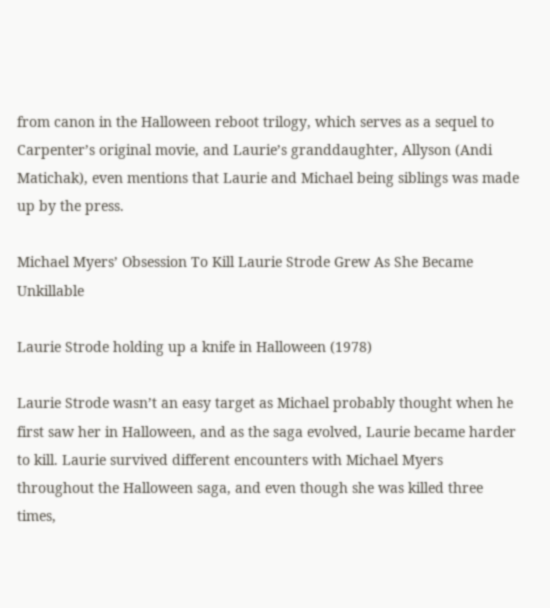from canon in the Halloween reboot trilogy, which serves as a sequel to Carpenter’s original movie, and Laurie’s granddaughter, Allyson (Andi Matichak), even mentions that Laurie and Michael being siblings was made up by the press.

Michael Myers’ Obsession To Kill Laurie Strode Grew As She Became Unkillable

Laurie Strode holding up a knife in Halloween (1978)

Laurie Strode wasn’t an easy target as Michael probably thought when he first saw her in Halloween, and as the saga evolved, Laurie became harder to kill. Laurie survived different encounters with Michael Myers throughout the Halloween saga, and even though she was killed three times,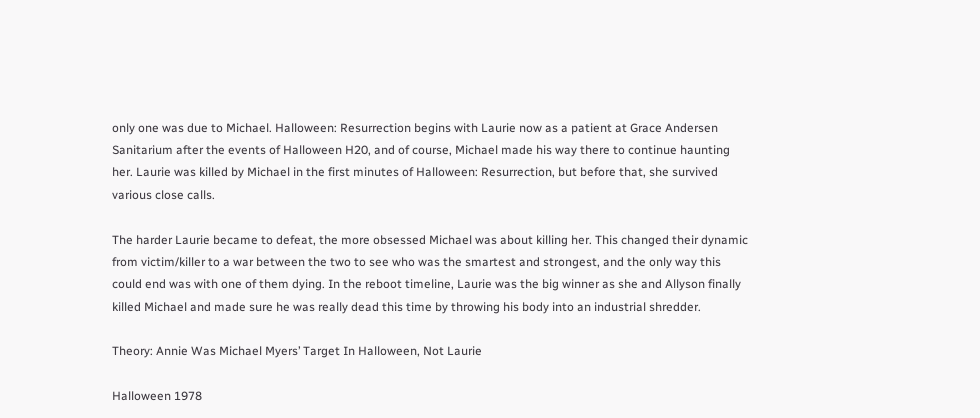only one was due to Michael. Halloween: Resurrection begins with Laurie now as a patient at Grace Andersen Sanitarium after the events of Halloween H20, and of course, Michael made his way there to continue haunting her. Laurie was killed by Michael in the first minutes of Halloween: Resurrection, but before that, she survived various close calls.

The harder Laurie became to defeat, the more obsessed Michael was about killing her. This changed their dynamic from victim/killer to a war between the two to see who was the smartest and strongest, and the only way this could end was with one of them dying. In the reboot timeline, Laurie was the big winner as she and Allyson finally killed Michael and made sure he was really dead this time by throwing his body into an industrial shredder.

Theory: Annie Was Michael Myers’ Target In Halloween, Not Laurie

Halloween 1978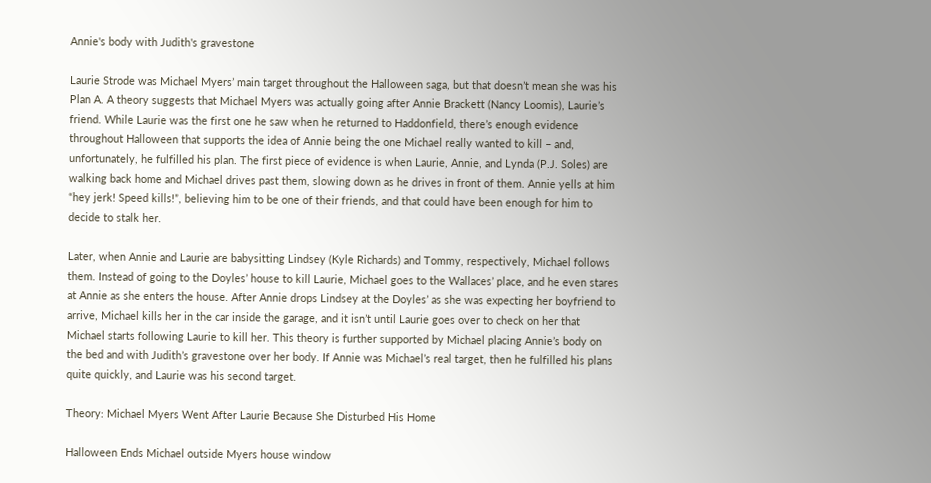Annie's body with Judith's gravestone

Laurie Strode was Michael Myers’ main target throughout the Halloween saga, but that doesn’t mean she was his Plan A. A theory suggests that Michael Myers was actually going after Annie Brackett (Nancy Loomis), Laurie’s friend. While Laurie was the first one he saw when he returned to Haddonfield, there’s enough evidence throughout Halloween that supports the idea of Annie being the one Michael really wanted to kill – and, unfortunately, he fulfilled his plan. The first piece of evidence is when Laurie, Annie, and Lynda (P.J. Soles) are walking back home and Michael drives past them, slowing down as he drives in front of them. Annie yells at him “hey jerk! Speed kills!”, believing him to be one of their friends, and that could have been enough for him to decide to stalk her.

Later, when Annie and Laurie are babysitting Lindsey (Kyle Richards) and Tommy, respectively, Michael follows them. Instead of going to the Doyles’ house to kill Laurie, Michael goes to the Wallaces’ place, and he even stares at Annie as she enters the house. After Annie drops Lindsey at the Doyles’ as she was expecting her boyfriend to arrive, Michael kills her in the car inside the garage, and it isn’t until Laurie goes over to check on her that Michael starts following Laurie to kill her. This theory is further supported by Michael placing Annie’s body on the bed and with Judith’s gravestone over her body. If Annie was Michael’s real target, then he fulfilled his plans quite quickly, and Laurie was his second target.

Theory: Michael Myers Went After Laurie Because She Disturbed His Home

Halloween Ends Michael outside Myers house window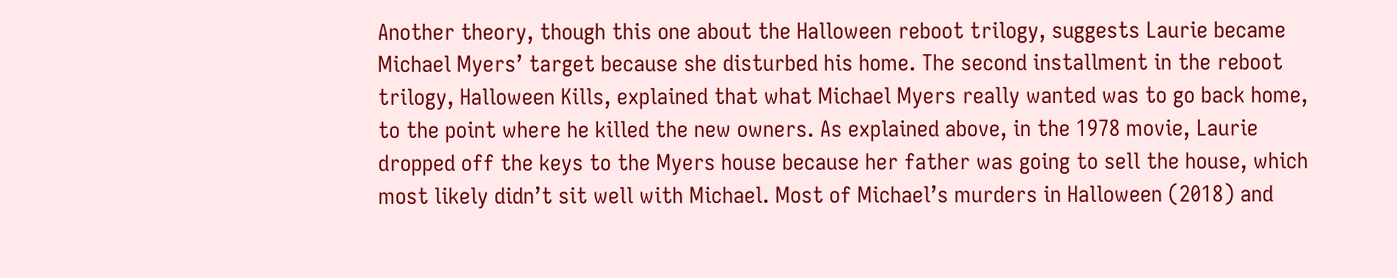Another theory, though this one about the Halloween reboot trilogy, suggests Laurie became Michael Myers’ target because she disturbed his home. The second installment in the reboot trilogy, Halloween Kills, explained that what Michael Myers really wanted was to go back home, to the point where he killed the new owners. As explained above, in the 1978 movie, Laurie dropped off the keys to the Myers house because her father was going to sell the house, which most likely didn’t sit well with Michael. Most of Michael’s murders in Halloween (2018) and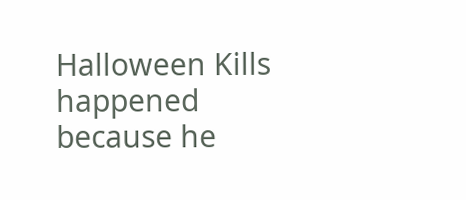Halloween Kills happened because he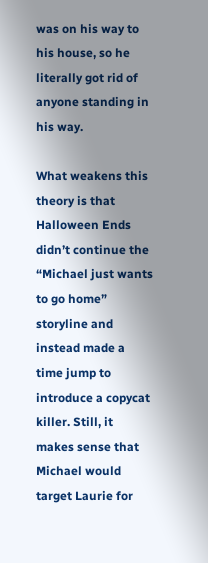was on his way to his house, so he literally got rid of anyone standing in his way.

What weakens this theory is that Halloween Ends didn’t continue the “Michael just wants to go home” storyline and instead made a time jump to introduce a copycat killer. Still, it makes sense that Michael would target Laurie for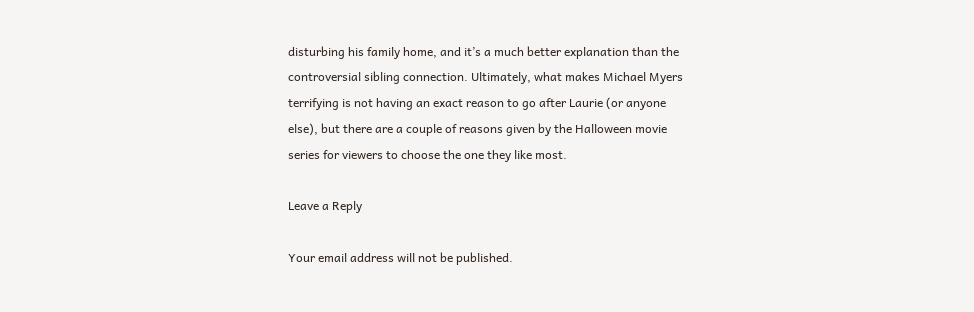disturbing his family home, and it’s a much better explanation than the controversial sibling connection. Ultimately, what makes Michael Myers terrifying is not having an exact reason to go after Laurie (or anyone else), but there are a couple of reasons given by the Halloween movie series for viewers to choose the one they like most.

Leave a Reply

Your email address will not be published.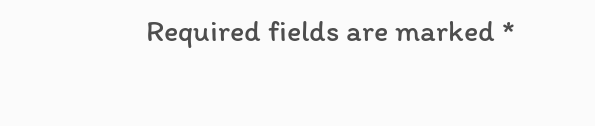Required fields are marked *